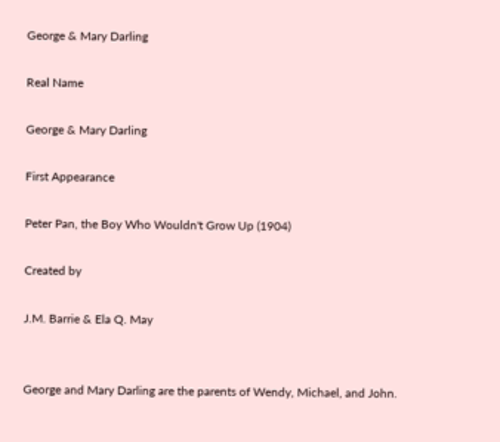George & Mary Darling

Real Name

George & Mary Darling

First Appearance

Peter Pan, the Boy Who Wouldn't Grow Up (1904)

Created by

J.M. Barrie & Ela Q. May


George and Mary Darling are the parents of Wendy, Michael, and John.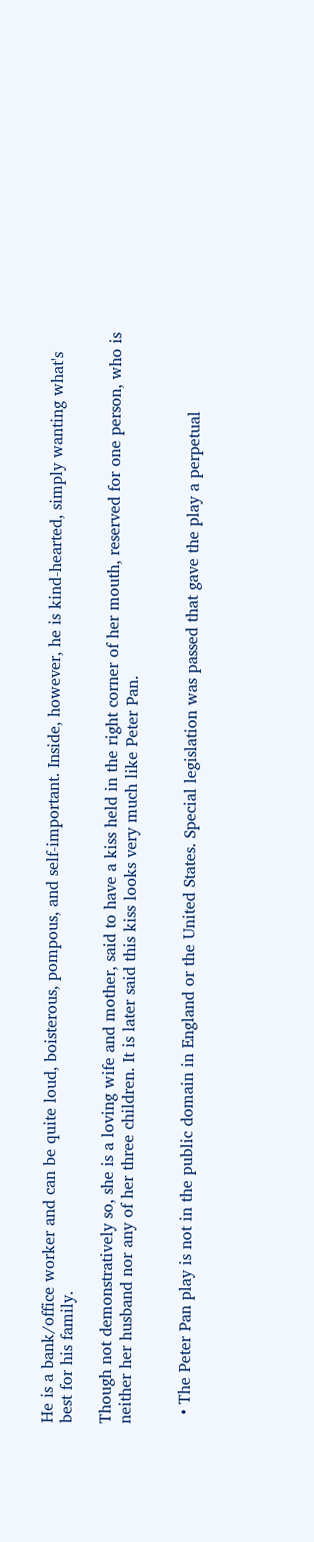He is a bank/office worker and can be quite loud, boisterous, pompous, and self-important. Inside, however, he is kind-hearted, simply wanting what's best for his family.

Though not demonstratively so, she is a loving wife and mother, said to have a kiss held in the right corner of her mouth, reserved for one person, who is neither her husband nor any of her three children. It is later said this kiss looks very much like Peter Pan.


  • The Peter Pan play is not in the public domain in England or the United States. Special legislation was passed that gave the play a perpetual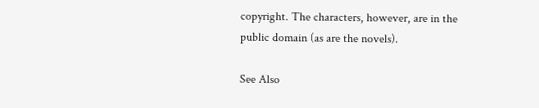copyright. The characters, however, are in the public domain (as are the novels).

See Also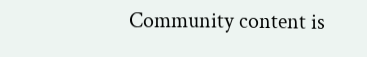Community content is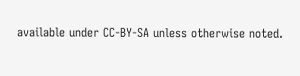available under CC-BY-SA unless otherwise noted.